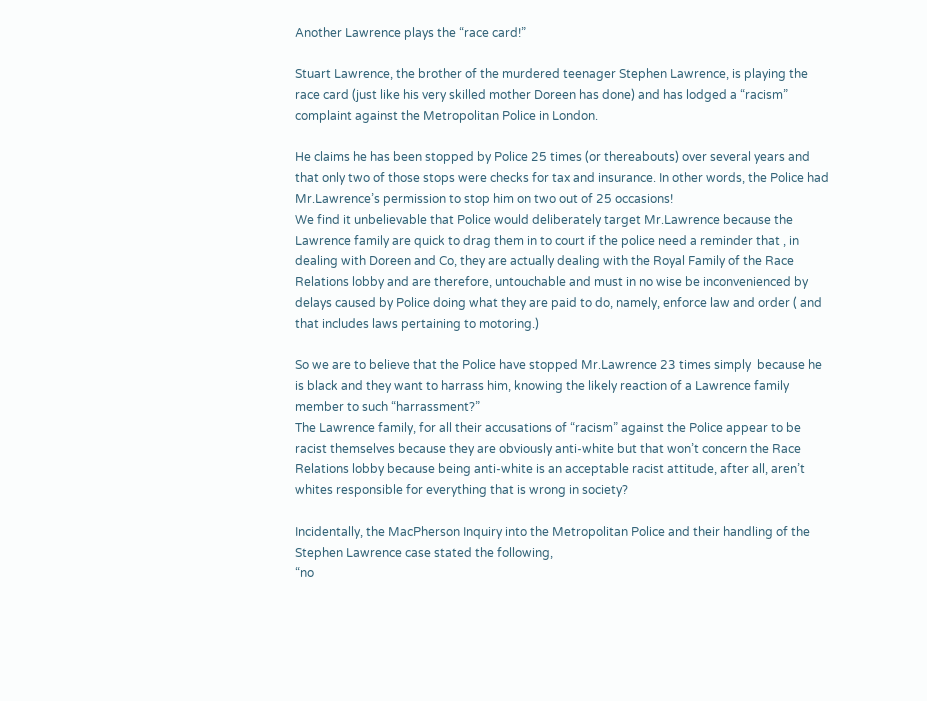Another Lawrence plays the “race card!”

Stuart Lawrence, the brother of the murdered teenager Stephen Lawrence, is playing the race card (just like his very skilled mother Doreen has done) and has lodged a “racism” complaint against the Metropolitan Police in London.

He claims he has been stopped by Police 25 times (or thereabouts) over several years and that only two of those stops were checks for tax and insurance. In other words, the Police had Mr.Lawrence’s permission to stop him on two out of 25 occasions!
We find it unbelievable that Police would deliberately target Mr.Lawrence because the Lawrence family are quick to drag them in to court if the police need a reminder that , in dealing with Doreen and Co, they are actually dealing with the Royal Family of the Race Relations lobby and are therefore, untouchable and must in no wise be inconvenienced by delays caused by Police doing what they are paid to do, namely, enforce law and order ( and that includes laws pertaining to motoring.)

So we are to believe that the Police have stopped Mr.Lawrence 23 times simply  because he is black and they want to harrass him, knowing the likely reaction of a Lawrence family member to such “harrassment?”
The Lawrence family, for all their accusations of “racism” against the Police appear to be racist themselves because they are obviously anti-white but that won’t concern the Race Relations lobby because being anti-white is an acceptable racist attitude, after all, aren’t whites responsible for everything that is wrong in society?

Incidentally, the MacPherson Inquiry into the Metropolitan Police and their handling of the Stephen Lawrence case stated the following,
“no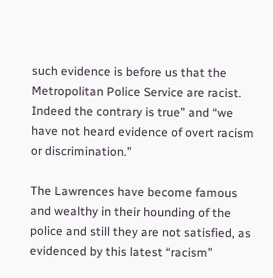such evidence is before us that the Metropolitan Police Service are racist. Indeed the contrary is true” and “we have not heard evidence of overt racism or discrimination.”

The Lawrences have become famous and wealthy in their hounding of the police and still they are not satisfied, as evidenced by this latest “racism”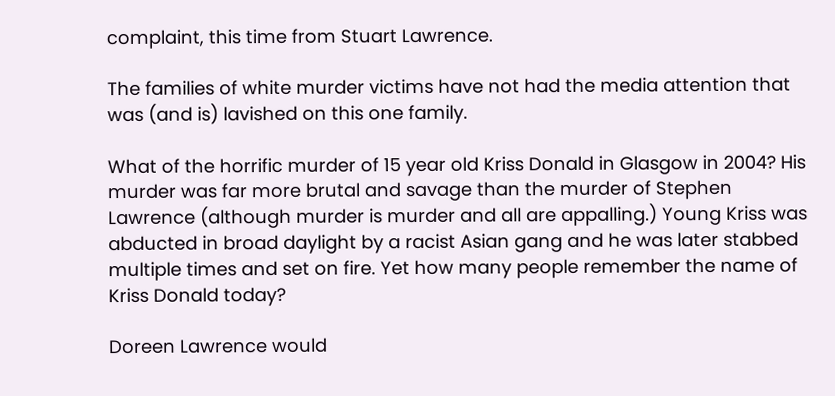complaint, this time from Stuart Lawrence.

The families of white murder victims have not had the media attention that was (and is) lavished on this one family.

What of the horrific murder of 15 year old Kriss Donald in Glasgow in 2004? His murder was far more brutal and savage than the murder of Stephen Lawrence (although murder is murder and all are appalling.) Young Kriss was abducted in broad daylight by a racist Asian gang and he was later stabbed multiple times and set on fire. Yet how many people remember the name of Kriss Donald today?

Doreen Lawrence would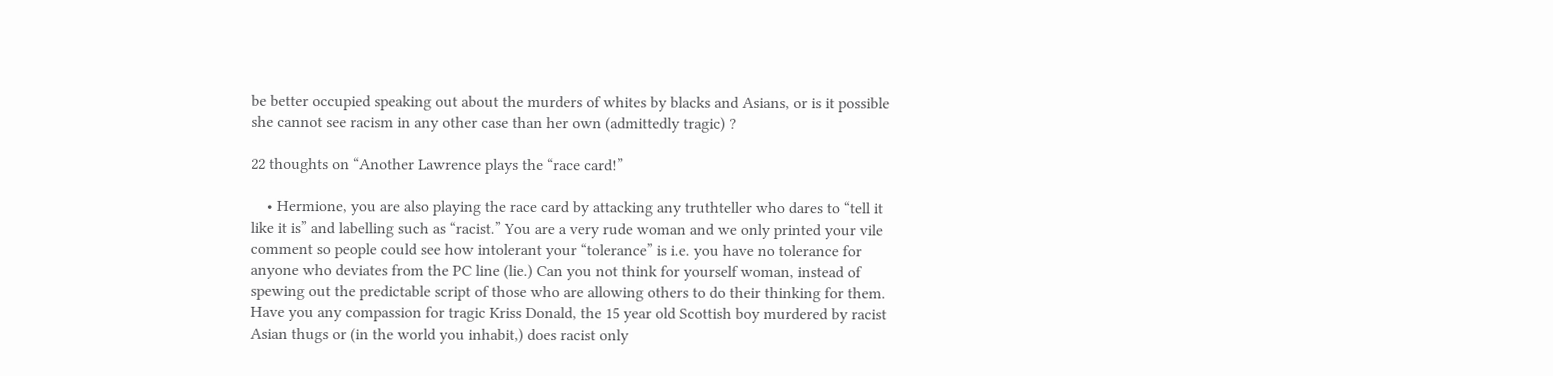be better occupied speaking out about the murders of whites by blacks and Asians, or is it possible she cannot see racism in any other case than her own (admittedly tragic) ?

22 thoughts on “Another Lawrence plays the “race card!”

    • Hermione, you are also playing the race card by attacking any truthteller who dares to “tell it like it is” and labelling such as “racist.” You are a very rude woman and we only printed your vile comment so people could see how intolerant your “tolerance” is i.e. you have no tolerance for anyone who deviates from the PC line (lie.) Can you not think for yourself woman, instead of spewing out the predictable script of those who are allowing others to do their thinking for them. Have you any compassion for tragic Kriss Donald, the 15 year old Scottish boy murdered by racist Asian thugs or (in the world you inhabit,) does racist only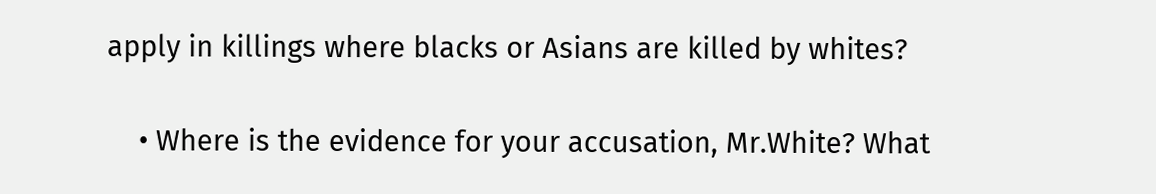apply in killings where blacks or Asians are killed by whites?

    • Where is the evidence for your accusation, Mr.White? What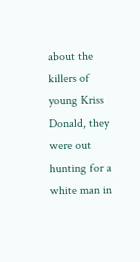about the killers of young Kriss Donald, they were out hunting for a white man in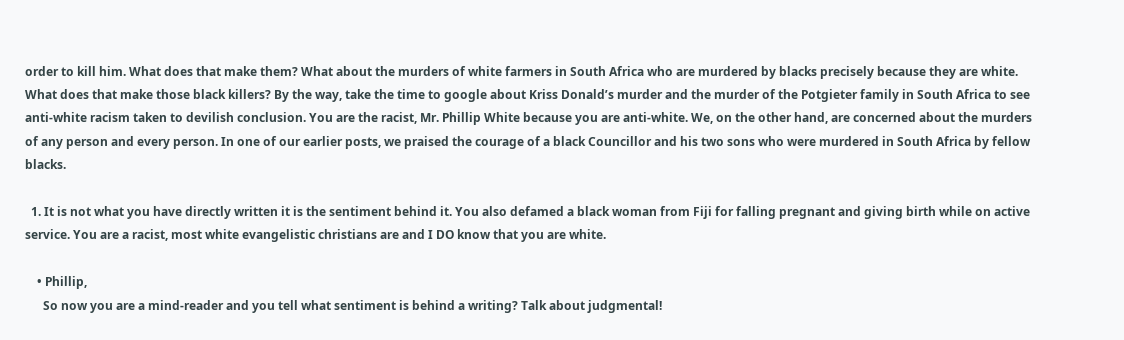order to kill him. What does that make them? What about the murders of white farmers in South Africa who are murdered by blacks precisely because they are white. What does that make those black killers? By the way, take the time to google about Kriss Donald’s murder and the murder of the Potgieter family in South Africa to see anti-white racism taken to devilish conclusion. You are the racist, Mr. Phillip White because you are anti-white. We, on the other hand, are concerned about the murders of any person and every person. In one of our earlier posts, we praised the courage of a black Councillor and his two sons who were murdered in South Africa by fellow blacks.

  1. It is not what you have directly written it is the sentiment behind it. You also defamed a black woman from Fiji for falling pregnant and giving birth while on active service. You are a racist, most white evangelistic christians are and I DO know that you are white.

    • Phillip,
      So now you are a mind-reader and you tell what sentiment is behind a writing? Talk about judgmental!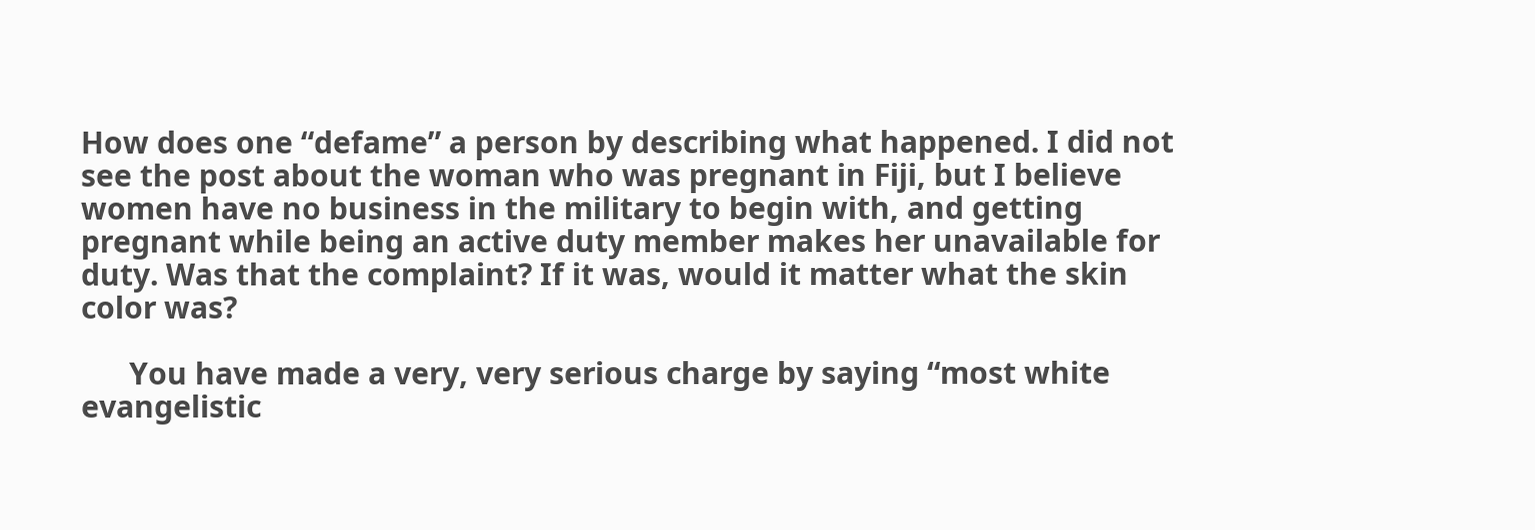How does one “defame” a person by describing what happened. I did not see the post about the woman who was pregnant in Fiji, but I believe women have no business in the military to begin with, and getting pregnant while being an active duty member makes her unavailable for duty. Was that the complaint? If it was, would it matter what the skin color was?

      You have made a very, very serious charge by saying “most white evangelistic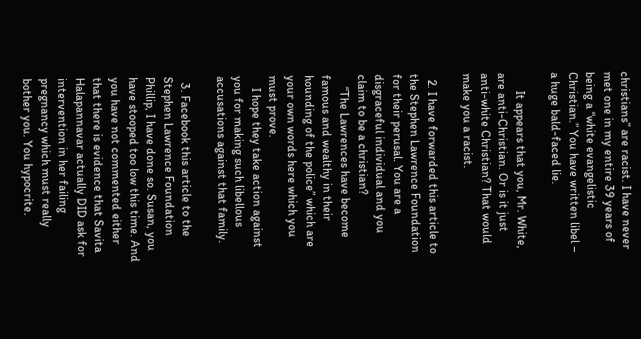christians” are racist. I have never met one in my entire 39 years of being a “white evangelistic Christian.” You have written libel – a huge bald-faced lie.

      It appears that you, Mr. White, are anti-Christian. Or is it just anti-white Christian? That would make you a racist.

  2. I have forwarded this article to the Stephen Lawrence Foundation for their perusal. You are a disgraceful individual and you claim to be a christian?
    “The Lawrences have become famous and wealthy in their hounding of the police” which are your own words here which you must prove.
    I hope they take action against you for making such libellous accusations against that family.

  3. Facebook this article to the Stephen Lawrence Foundation Phillip, I have done so. Susan, you have stooped too low this time. And you have not commented either that there is evidence that Savita Halapannavar actually DID ask for intervention in her failing pregnancy which must really bother you. You hypocrite.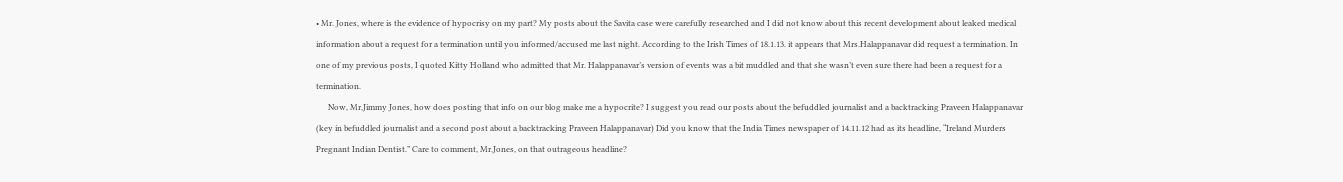• Mr. Jones, where is the evidence of hypocrisy on my part? My posts about the Savita case were carefully researched and I did not know about this recent development about leaked medical information about a request for a termination until you informed/accused me last night. According to the Irish Times of 18.1.13. it appears that Mrs.Halappanavar did request a termination. In one of my previous posts, I quoted Kitty Holland who admitted that Mr. Halappanavar’s version of events was a bit muddled and that she wasn’t even sure there had been a request for a termination.
      Now, Mr.Jimmy Jones, how does posting that info on our blog make me a hypocrite? I suggest you read our posts about the befuddled journalist and a backtracking Praveen Halappanavar (key in befuddled journalist and a second post about a backtracking Praveen Halappanavar) Did you know that the India Times newspaper of 14.11.12 had as its headline, “Ireland Murders Pregnant Indian Dentist.” Care to comment, Mr.Jones, on that outrageous headline?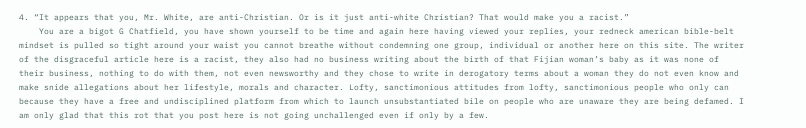4. “It appears that you, Mr. White, are anti-Christian. Or is it just anti-white Christian? That would make you a racist.”
    You are a bigot G Chatfield, you have shown yourself to be time and again here having viewed your replies, your redneck american bible-belt mindset is pulled so tight around your waist you cannot breathe without condemning one group, individual or another here on this site. The writer of the disgraceful article here is a racist, they also had no business writing about the birth of that Fijian woman’s baby as it was none of their business, nothing to do with them, not even newsworthy and they chose to write in derogatory terms about a woman they do not even know and make snide allegations about her lifestyle, morals and character. Lofty, sanctimonious attitudes from lofty, sanctimonious people who only can because they have a free and undisciplined platform from which to launch unsubstantiated bile on people who are unaware they are being defamed. I am only glad that this rot that you post here is not going unchallenged even if only by a few.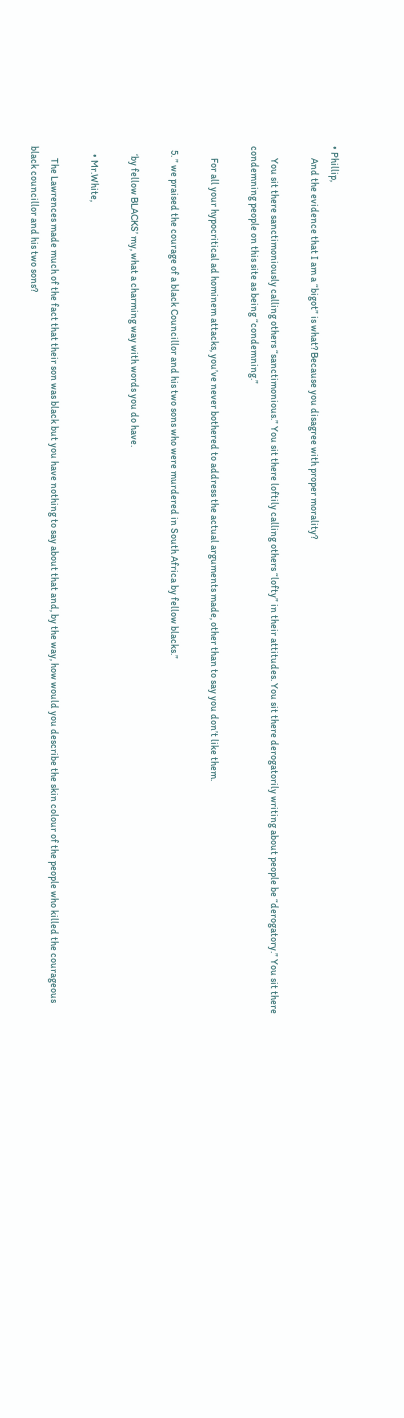• Phillip,
      And the evidence that I am a “bigot” is what? Because you disagree with proper morality?

      You sit there sanctimoniously calling others “sanctimonious.” You sit there loftily calling others “lofty” in their attitudes. You sit there derogatorily writing about people be “derogatory.” You sit there condemning people on this site as being “condemning.”

      For all your hypocritical ad hominem attacks, you’ve never bothered to address the actual arguments made, other than to say you don’t like them.

  5. ” we praised the courage of a black Councillor and his two sons who were murdered in South Africa by fellow blacks.”

    ‘by fellow BLACKS’ my, what a charming way with words you do have.

    • Mr.White,

      The Lawrences made much of the fact that their son was black but you have nothing to say about that and, by the way, how would you describe the skin colour of the people who killed the courageous black councillor and his two sons?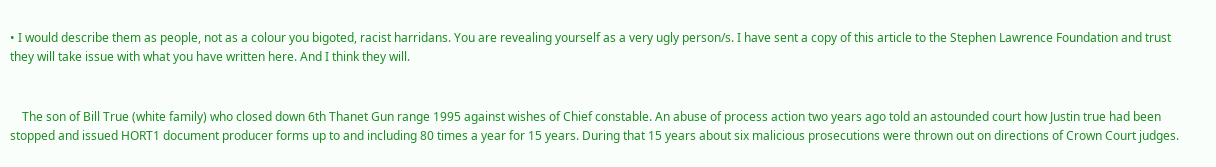• I would describe them as people, not as a colour you bigoted, racist harridans. You are revealing yourself as a very ugly person/s. I have sent a copy of this article to the Stephen Lawrence Foundation and trust they will take issue with what you have written here. And I think they will.


    The son of Bill True (white family) who closed down 6th Thanet Gun range 1995 against wishes of Chief constable. An abuse of process action two years ago told an astounded court how Justin true had been stopped and issued HORT1 document producer forms up to and including 80 times a year for 15 years. During that 15 years about six malicious prosecutions were thrown out on directions of Crown Court judges.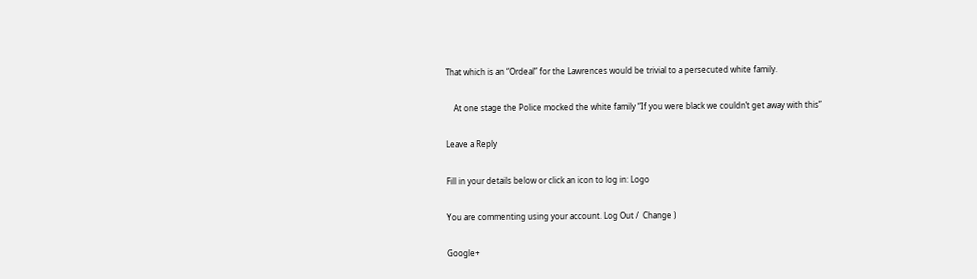That which is an “Ordeal” for the Lawrences would be trivial to a persecuted white family.

    At one stage the Police mocked the white family “If you were black we couldn’t get away with this”

Leave a Reply

Fill in your details below or click an icon to log in: Logo

You are commenting using your account. Log Out /  Change )

Google+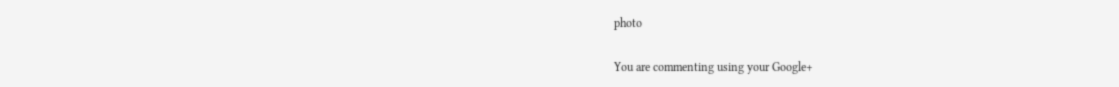photo

You are commenting using your Google+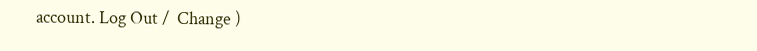account. Log Out /  Change )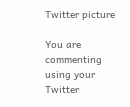Twitter picture

You are commenting using your Twitter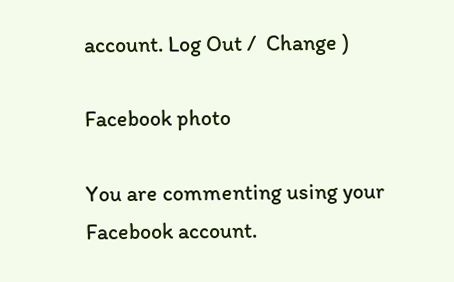account. Log Out /  Change )

Facebook photo

You are commenting using your Facebook account.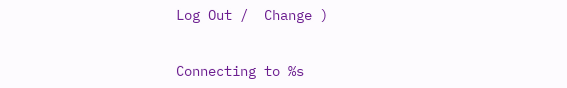Log Out /  Change )


Connecting to %s